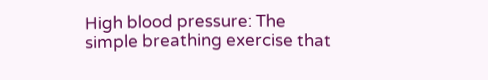High blood pressure: The simple breathing exercise that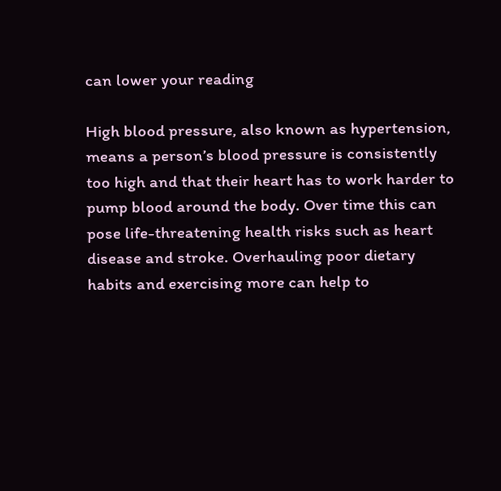can lower your reading

High blood pressure, also known as hypertension, means a person’s blood pressure is consistently too high and that their heart has to work harder to pump blood around the body. Over time this can pose life-threatening health risks such as heart disease and stroke. Overhauling poor dietary habits and exercising more can help to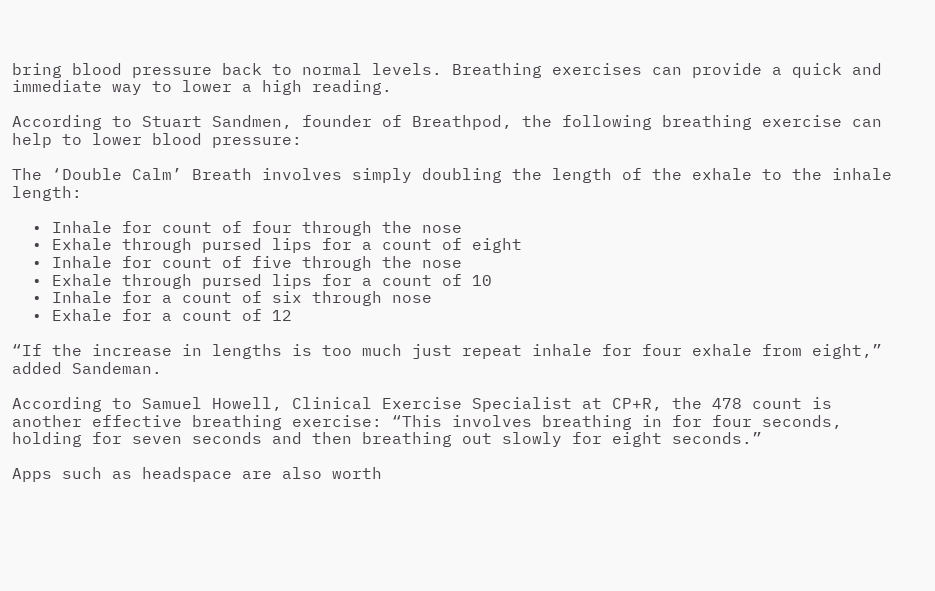bring blood pressure back to normal levels. Breathing exercises can provide a quick and immediate way to lower a high reading.

According to Stuart Sandmen, founder of Breathpod, the following breathing exercise can help to lower blood pressure:

The ‘Double Calm’ Breath involves simply doubling the length of the exhale to the inhale length:

  • Inhale for count of four through the nose
  • Exhale through pursed lips for a count of eight
  • Inhale for count of five through the nose
  • Exhale through pursed lips for a count of 10
  • Inhale for a count of six through nose
  • Exhale for a count of 12

“If the increase in lengths is too much just repeat inhale for four exhale from eight,” added Sandeman.

According to Samuel Howell, Clinical Exercise Specialist at CP+R, the 478 count is another effective breathing exercise: “This involves breathing in for four seconds, holding for seven seconds and then breathing out slowly for eight seconds.”

Apps such as headspace are also worth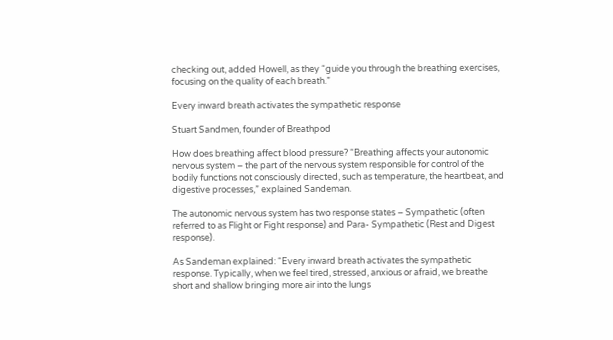checking out, added Howell, as they “guide you through the breathing exercises, focusing on the quality of each breath.”

Every inward breath activates the sympathetic response

Stuart Sandmen, founder of Breathpod

How does breathing affect blood pressure? “Breathing affects your autonomic nervous system – the part of the nervous system responsible for control of the bodily functions not consciously directed, such as temperature, the heartbeat, and digestive processes,” explained Sandeman.

The autonomic nervous system has two response states – Sympathetic (often referred to as Flight or Fight response) and Para- Sympathetic (Rest and Digest response).

As Sandeman explained: “Every inward breath activates the sympathetic response. Typically, when we feel tired, stressed, anxious or afraid, we breathe short and shallow bringing more air into the lungs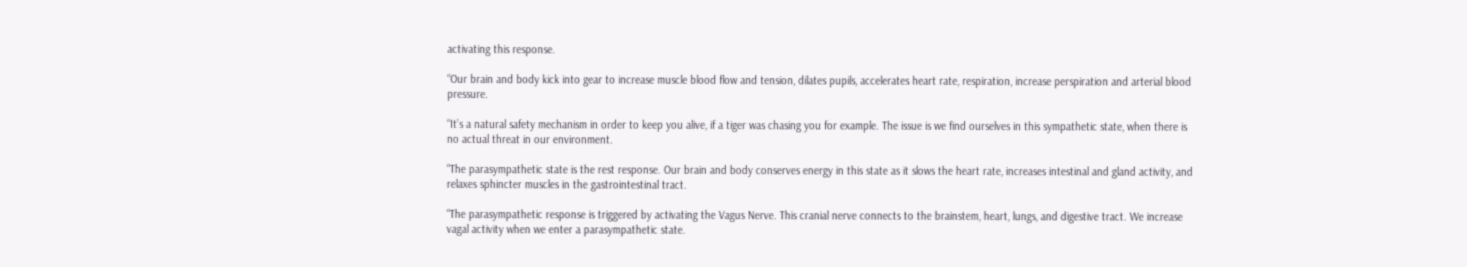activating this response.

“Our brain and body kick into gear to increase muscle blood flow and tension, dilates pupils, accelerates heart rate, respiration, increase perspiration and arterial blood pressure.

“It’s a natural safety mechanism in order to keep you alive, if a tiger was chasing you for example. The issue is we find ourselves in this sympathetic state, when there is no actual threat in our environment.

“The parasympathetic state is the rest response. Our brain and body conserves energy in this state as it slows the heart rate, increases intestinal and gland activity, and relaxes sphincter muscles in the gastrointestinal tract.

“The parasympathetic response is triggered by activating the Vagus Nerve. This cranial nerve connects to the brainstem, heart, lungs, and digestive tract. We increase vagal activity when we enter a parasympathetic state.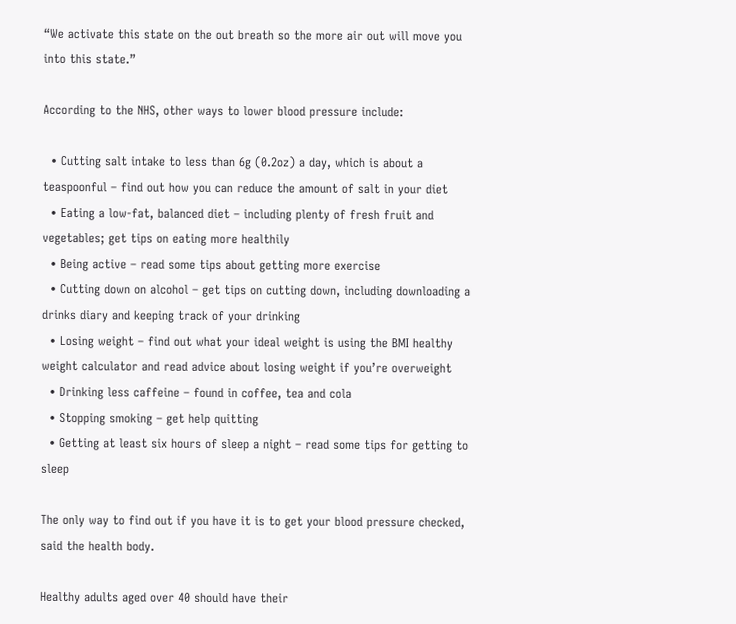“We activate this state on the out breath so the more air out will move you into this state.”

According to the NHS, other ways to lower blood pressure include:

  • Cutting salt intake to less than 6g (0.2oz) a day, which is about a teaspoonful – find out how you can reduce the amount of salt in your diet
  • Eating a low-fat, balanced diet – including plenty of fresh fruit and vegetables; get tips on eating more healthily
  • Being active – read some tips about getting more exercise
  • Cutting down on alcohol – get tips on cutting down, including downloading a drinks diary and keeping track of your drinking
  • Losing weight – find out what your ideal weight is using the BMI healthy weight calculator and read advice about losing weight if you’re overweight
  • Drinking less caffeine – found in coffee, tea and cola
  • Stopping smoking – get help quitting
  • Getting at least six hours of sleep a night – read some tips for getting to sleep

The only way to find out if you have it is to get your blood pressure checked, said the health body.

Healthy adults aged over 40 should have their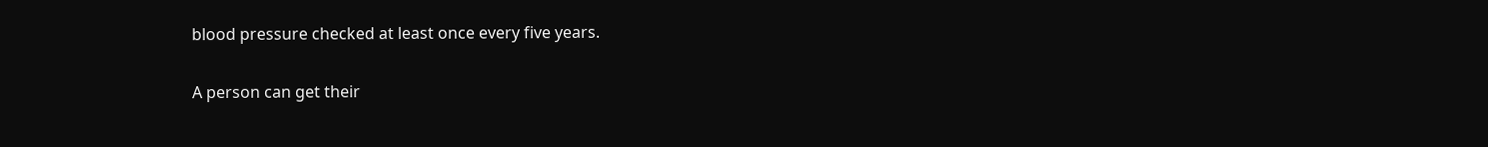blood pressure checked at least once every five years.

A person can get their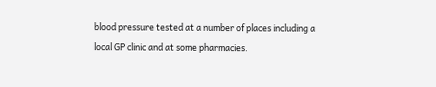blood pressure tested at a number of places including a local GP clinic and at some pharmacies.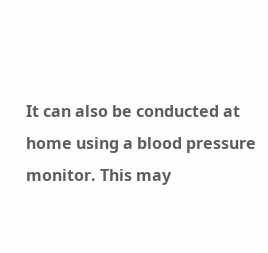It can also be conducted at home using a blood pressure monitor. This may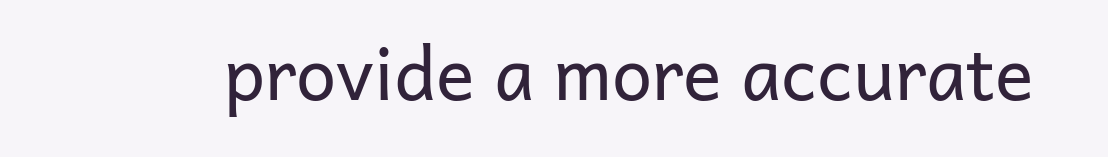provide a more accurate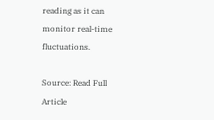reading as it can monitor real-time fluctuations.

Source: Read Full Article